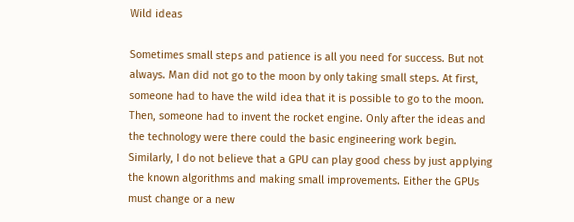Wild ideas

Sometimes small steps and patience is all you need for success. But not always. Man did not go to the moon by only taking small steps. At first, someone had to have the wild idea that it is possible to go to the moon. Then, someone had to invent the rocket engine. Only after the ideas and the technology were there could the basic engineering work begin. Similarly, I do not believe that a GPU can play good chess by just applying the known algorithms and making small improvements. Either the GPUs must change or a new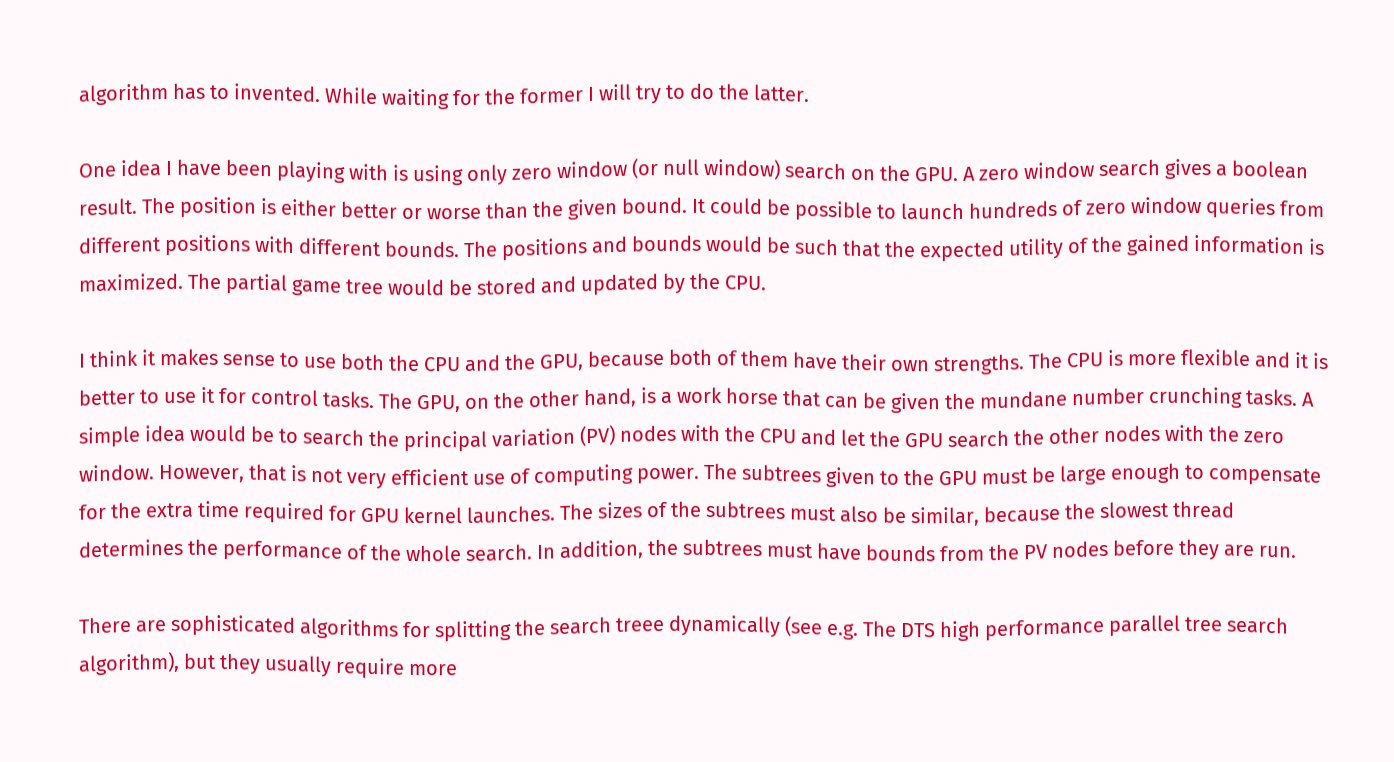algorithm has to invented. While waiting for the former I will try to do the latter.

One idea I have been playing with is using only zero window (or null window) search on the GPU. A zero window search gives a boolean result. The position is either better or worse than the given bound. It could be possible to launch hundreds of zero window queries from different positions with different bounds. The positions and bounds would be such that the expected utility of the gained information is maximized. The partial game tree would be stored and updated by the CPU.

I think it makes sense to use both the CPU and the GPU, because both of them have their own strengths. The CPU is more flexible and it is better to use it for control tasks. The GPU, on the other hand, is a work horse that can be given the mundane number crunching tasks. A simple idea would be to search the principal variation (PV) nodes with the CPU and let the GPU search the other nodes with the zero window. However, that is not very efficient use of computing power. The subtrees given to the GPU must be large enough to compensate for the extra time required for GPU kernel launches. The sizes of the subtrees must also be similar, because the slowest thread determines the performance of the whole search. In addition, the subtrees must have bounds from the PV nodes before they are run.

There are sophisticated algorithms for splitting the search treee dynamically (see e.g. The DTS high performance parallel tree search algorithm), but they usually require more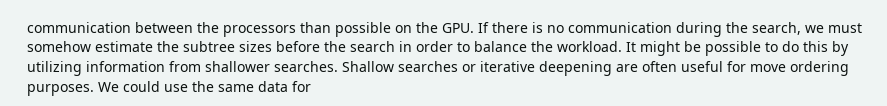communication between the processors than possible on the GPU. If there is no communication during the search, we must somehow estimate the subtree sizes before the search in order to balance the workload. It might be possible to do this by utilizing information from shallower searches. Shallow searches or iterative deepening are often useful for move ordering purposes. We could use the same data for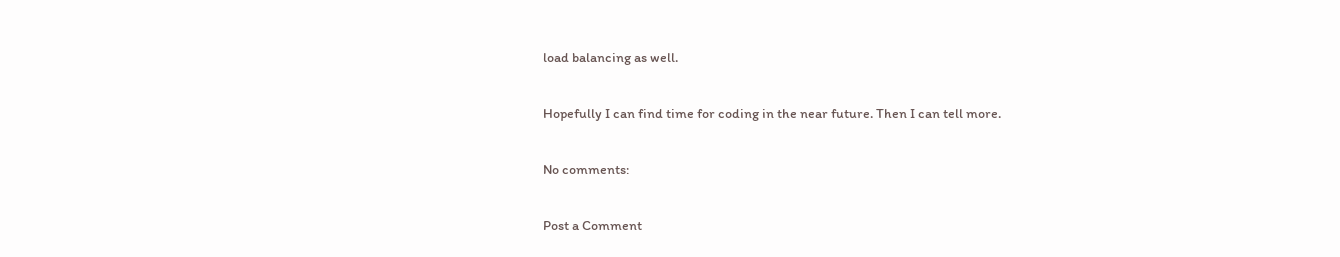load balancing as well.

Hopefully I can find time for coding in the near future. Then I can tell more.

No comments:

Post a Comment